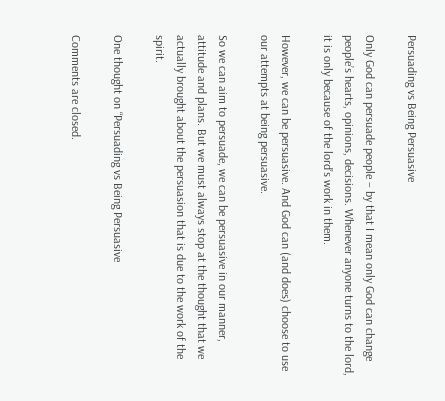Persuading vs Being Persuasive

Only God can persuade people – by that I mean only God can change people’s hearts, opinions, decisions. Whenever anyone turns to the lord, it is only because of the lord’s work in them.

However, we can be persuasive. And God can (and does) choose to use our attempts at being persuasive.

So we can aim to persuade, we can be persuasive in our manner, attitude and plans. But we must always stop at the thought that we actually brought about the persuasion that is due to the work of the spirit.

One thought on “Persuading vs Being Persuasive

Comments are closed.